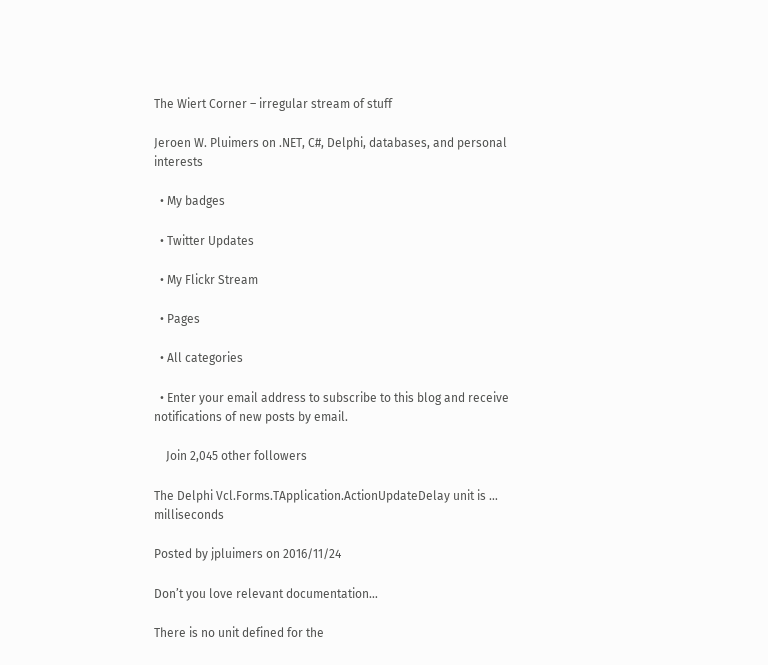The Wiert Corner – irregular stream of stuff

Jeroen W. Pluimers on .NET, C#, Delphi, databases, and personal interests

  • My badges

  • Twitter Updates

  • My Flickr Stream

  • Pages

  • All categories

  • Enter your email address to subscribe to this blog and receive notifications of new posts by email.

    Join 2,045 other followers

The Delphi Vcl.Forms.TApplication.ActionUpdateDelay unit is … milliseconds

Posted by jpluimers on 2016/11/24

Don’t you love relevant documentation…

There is no unit defined for the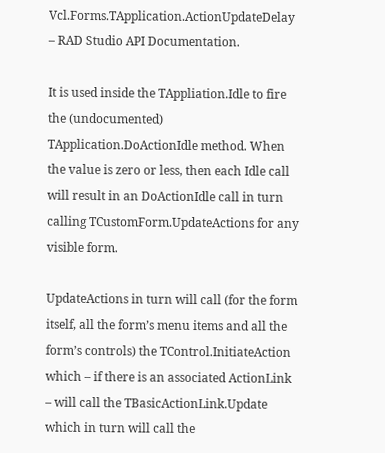Vcl.Forms.TApplication.ActionUpdateDelay – RAD Studio API Documentation.

It is used inside the TAppliation.Idle to fire the (undocumented) TApplication.DoActionIdle method. When the value is zero or less, then each Idle call will result in an DoActionIdle call in turn calling TCustomForm.UpdateActions for any visible form.

UpdateActions in turn will call (for the form itself, all the form’s menu items and all the form’s controls) the TControl.InitiateAction which – if there is an associated ActionLink – will call the TBasicActionLink.Update which in turn will call the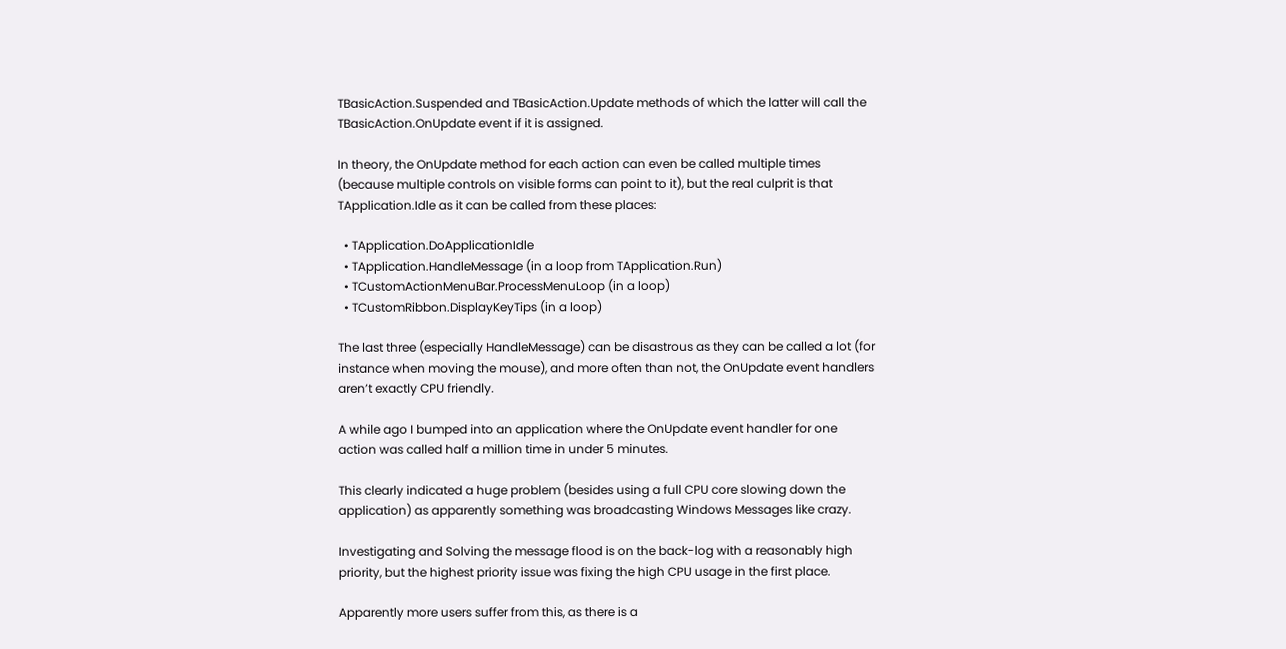TBasicAction.Suspended and TBasicAction.Update methods of which the latter will call the TBasicAction.OnUpdate event if it is assigned.

In theory, the OnUpdate method for each action can even be called multiple times (because multiple controls on visible forms can point to it), but the real culprit is that TApplication.Idle as it can be called from these places:

  • TApplication.DoApplicationIdle
  • TApplication.HandleMessage (in a loop from TApplication.Run)
  • TCustomActionMenuBar.ProcessMenuLoop (in a loop)
  • TCustomRibbon.DisplayKeyTips (in a loop)

The last three (especially HandleMessage) can be disastrous as they can be called a lot (for instance when moving the mouse), and more often than not, the OnUpdate event handlers aren’t exactly CPU friendly.

A while ago I bumped into an application where the OnUpdate event handler for one action was called half a million time in under 5 minutes.

This clearly indicated a huge problem (besides using a full CPU core slowing down the application) as apparently something was broadcasting Windows Messages like crazy.

Investigating and Solving the message flood is on the back-log with a reasonably high priority, but the highest priority issue was fixing the high CPU usage in the first place.

Apparently more users suffer from this, as there is a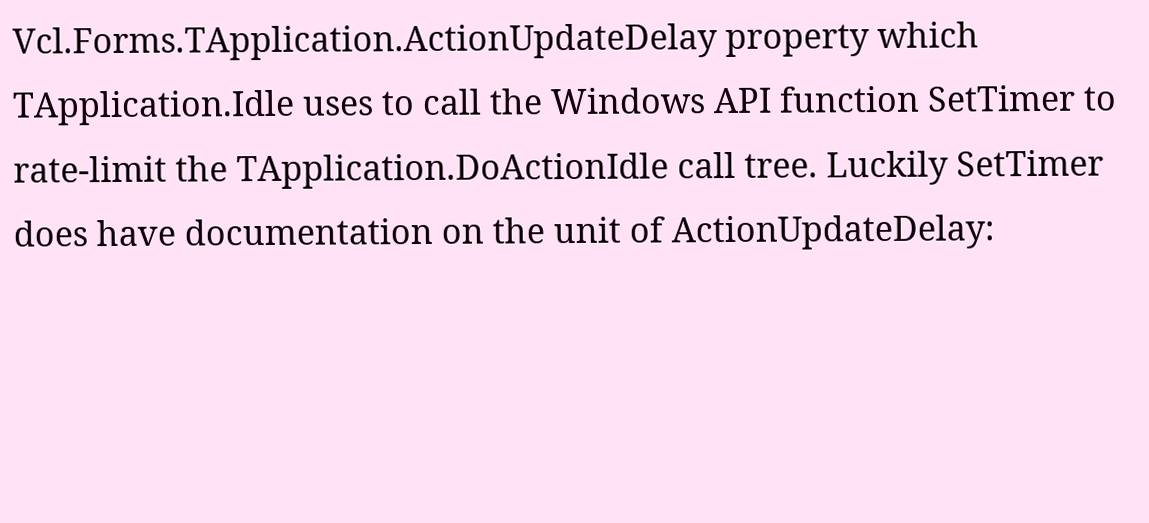Vcl.Forms.TApplication.ActionUpdateDelay property which TApplication.Idle uses to call the Windows API function SetTimer to rate-limit the TApplication.DoActionIdle call tree. Luckily SetTimer does have documentation on the unit of ActionUpdateDelay: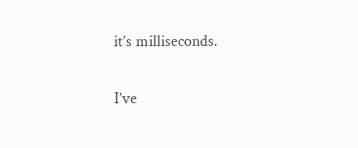it’s milliseconds.

I’ve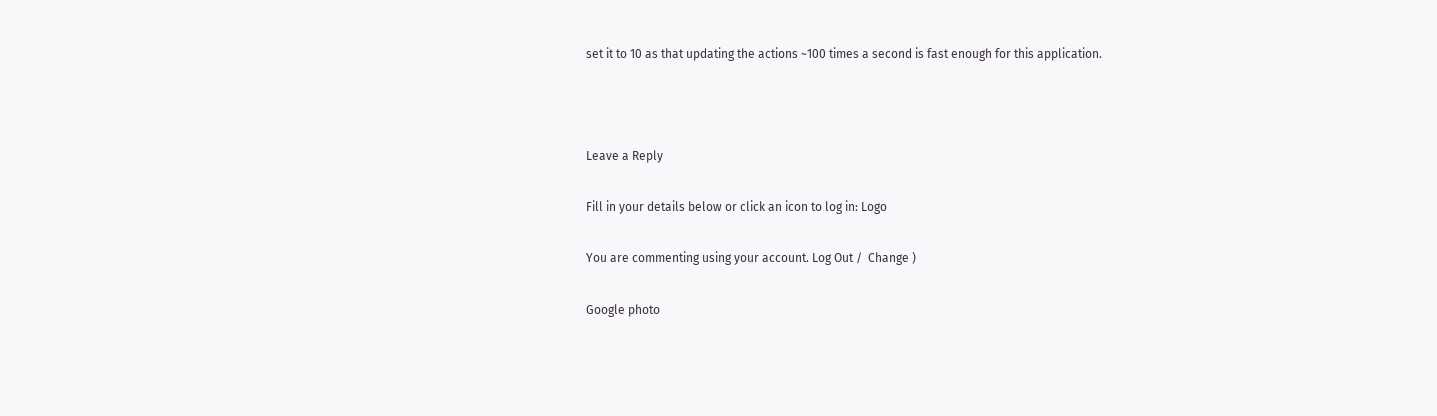set it to 10 as that updating the actions ~100 times a second is fast enough for this application.



Leave a Reply

Fill in your details below or click an icon to log in: Logo

You are commenting using your account. Log Out /  Change )

Google photo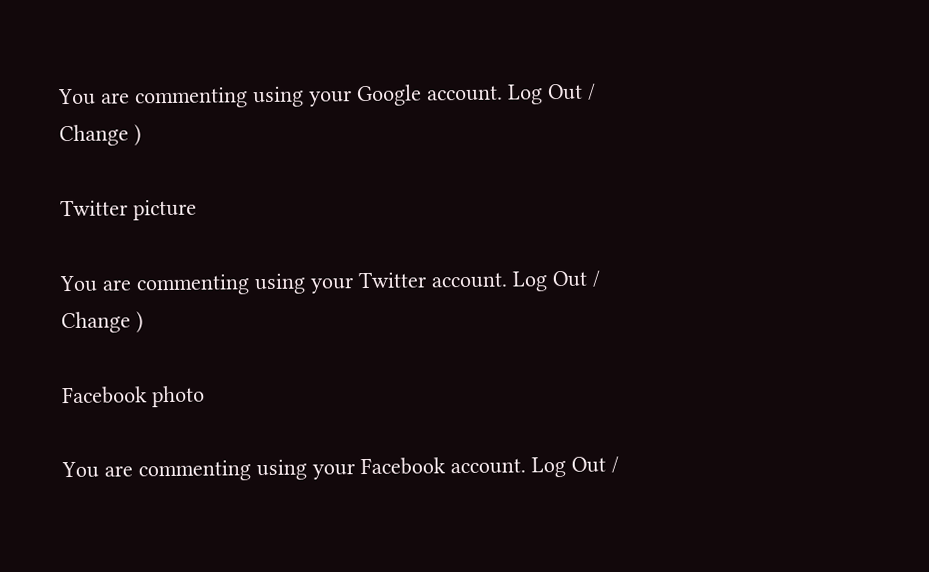You are commenting using your Google account. Log Out /  Change )

Twitter picture

You are commenting using your Twitter account. Log Out /  Change )

Facebook photo

You are commenting using your Facebook account. Log Out /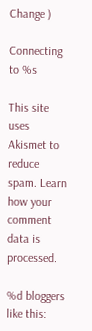Change )

Connecting to %s

This site uses Akismet to reduce spam. Learn how your comment data is processed.

%d bloggers like this: